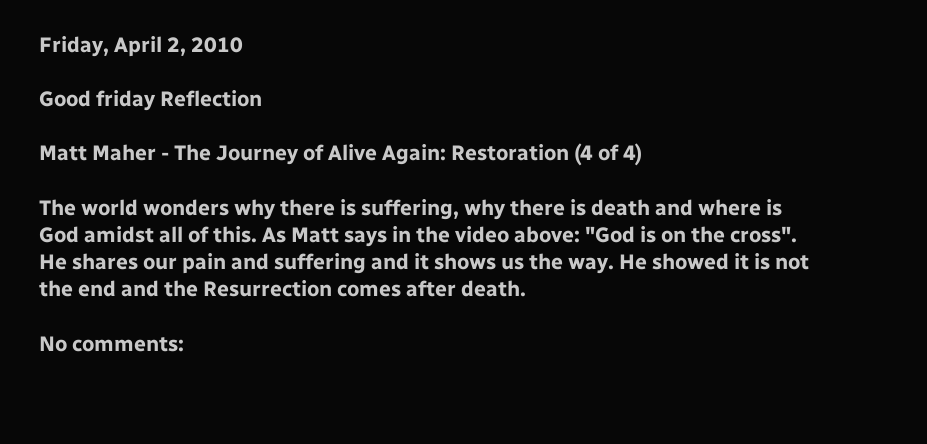Friday, April 2, 2010

Good friday Reflection

Matt Maher - The Journey of Alive Again: Restoration (4 of 4)

The world wonders why there is suffering, why there is death and where is God amidst all of this. As Matt says in the video above: "God is on the cross". He shares our pain and suffering and it shows us the way. He showed it is not the end and the Resurrection comes after death.

No comments: